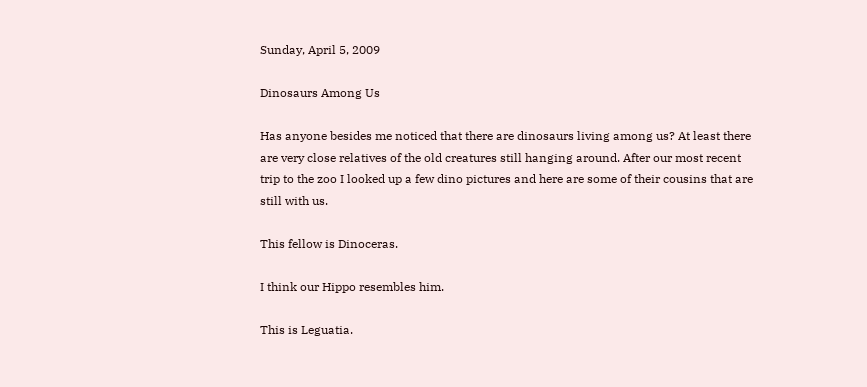Sunday, April 5, 2009

Dinosaurs Among Us

Has anyone besides me noticed that there are dinosaurs living among us? At least there are very close relatives of the old creatures still hanging around. After our most recent trip to the zoo I looked up a few dino pictures and here are some of their cousins that are still with us.

This fellow is Dinoceras.

I think our Hippo resembles him.

This is Leguatia.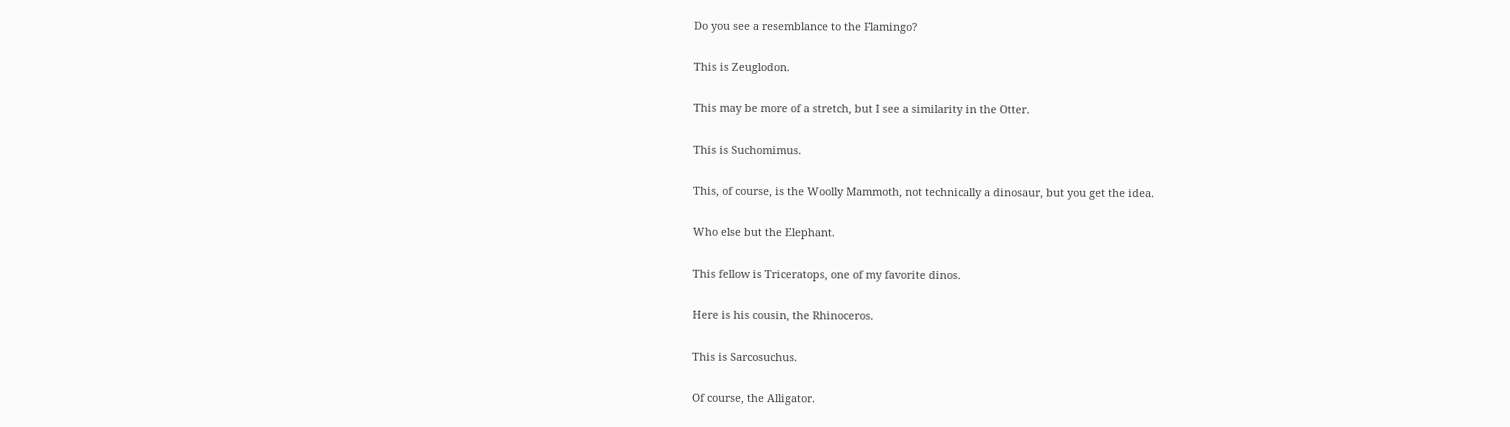Do you see a resemblance to the Flamingo?

This is Zeuglodon.

This may be more of a stretch, but I see a similarity in the Otter.

This is Suchomimus.

This, of course, is the Woolly Mammoth, not technically a dinosaur, but you get the idea.

Who else but the Elephant.

This fellow is Triceratops, one of my favorite dinos.

Here is his cousin, the Rhinoceros.

This is Sarcosuchus.

Of course, the Alligator.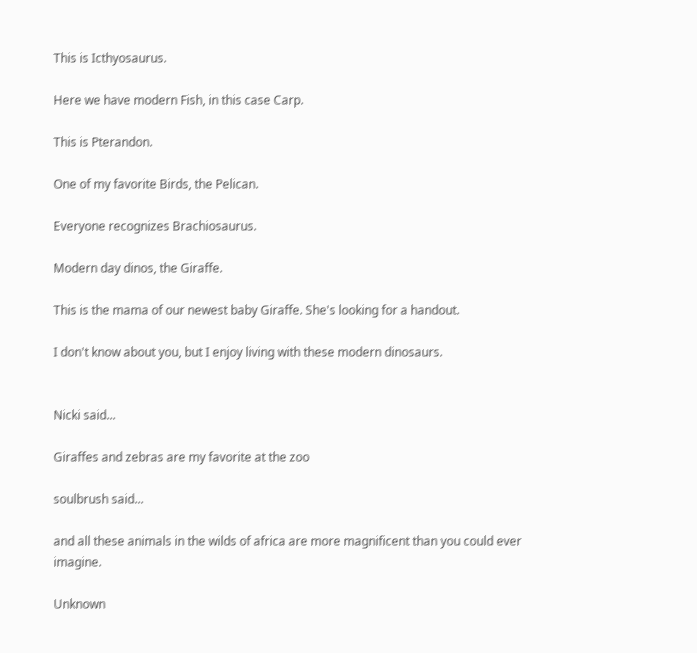This is Icthyosaurus.

Here we have modern Fish, in this case Carp.

This is Pterandon.

One of my favorite Birds, the Pelican.

Everyone recognizes Brachiosaurus.

Modern day dinos, the Giraffe.

This is the mama of our newest baby Giraffe. She's looking for a handout.

I don't know about you, but I enjoy living with these modern dinosaurs.


Nicki said...

Giraffes and zebras are my favorite at the zoo

soulbrush said...

and all these animals in the wilds of africa are more magnificent than you could ever imagine.

Unknown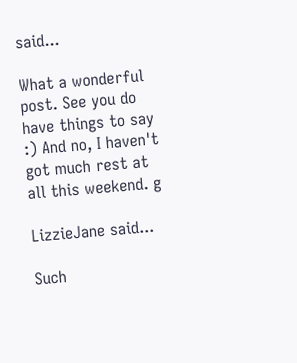said...

What a wonderful post. See you do have things to say :) And no, I haven't got much rest at all this weekend. g

LizzieJane said...

Such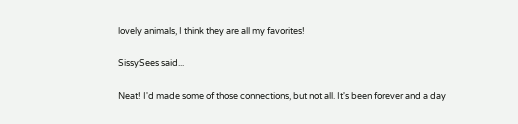lovely animals, I think they are all my favorites!

SissySees said...

Neat! I'd made some of those connections, but not all. It's been forever and a day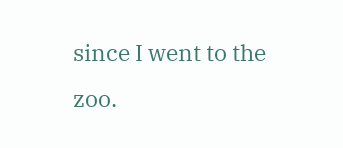since I went to the zoo.